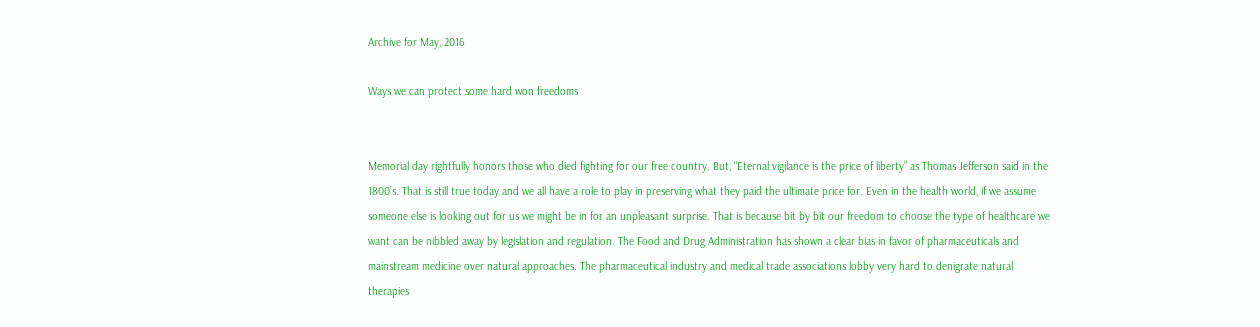Archive for May, 2016

Ways we can protect some hard won freedoms


Memorial day rightfully honors those who died fighting for our free country. But, “Eternal vigilance is the price of liberty” as Thomas Jefferson said in the 1800’s. That is still true today and we all have a role to play in preserving what they paid the ultimate price for. Even in the health world, if we assume someone else is looking out for us we might be in for an unpleasant surprise. That is because bit by bit our freedom to choose the type of healthcare we want can be nibbled away by legislation and regulation. The Food and Drug Administration has shown a clear bias in favor of pharmaceuticals and mainstream medicine over natural approaches. The pharmaceutical industry and medical trade associations lobby very hard to denigrate natural therapies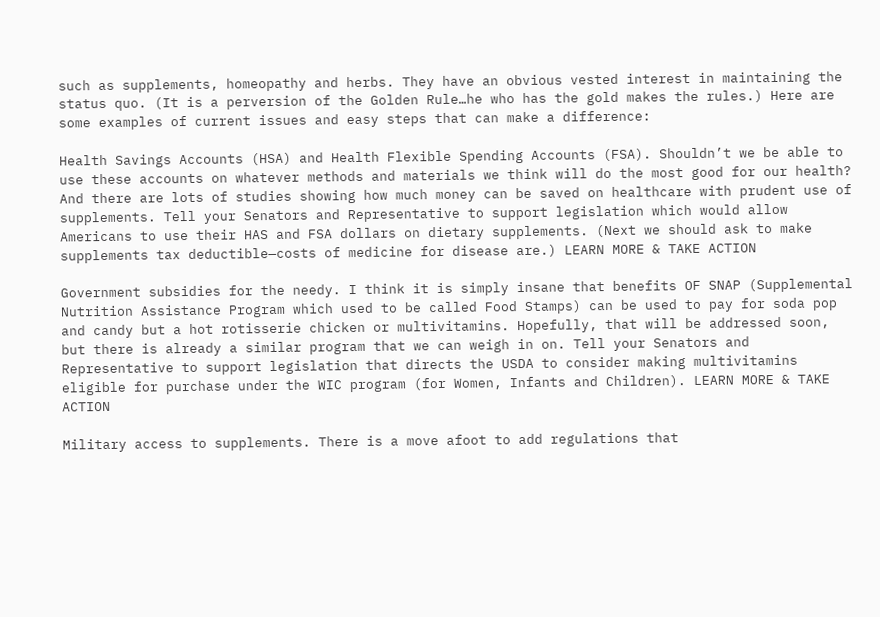such as supplements, homeopathy and herbs. They have an obvious vested interest in maintaining the status quo. (It is a perversion of the Golden Rule…he who has the gold makes the rules.) Here are some examples of current issues and easy steps that can make a difference:

Health Savings Accounts (HSA) and Health Flexible Spending Accounts (FSA). Shouldn’t we be able to use these accounts on whatever methods and materials we think will do the most good for our health? And there are lots of studies showing how much money can be saved on healthcare with prudent use of supplements. Tell your Senators and Representative to support legislation which would allow Americans to use their HAS and FSA dollars on dietary supplements. (Next we should ask to make supplements tax deductible—costs of medicine for disease are.) LEARN MORE & TAKE ACTION

Government subsidies for the needy. I think it is simply insane that benefits OF SNAP (Supplemental Nutrition Assistance Program which used to be called Food Stamps) can be used to pay for soda pop and candy but a hot rotisserie chicken or multivitamins. Hopefully, that will be addressed soon, but there is already a similar program that we can weigh in on. Tell your Senators and Representative to support legislation that directs the USDA to consider making multivitamins eligible for purchase under the WIC program (for Women, Infants and Children). LEARN MORE & TAKE ACTION

Military access to supplements. There is a move afoot to add regulations that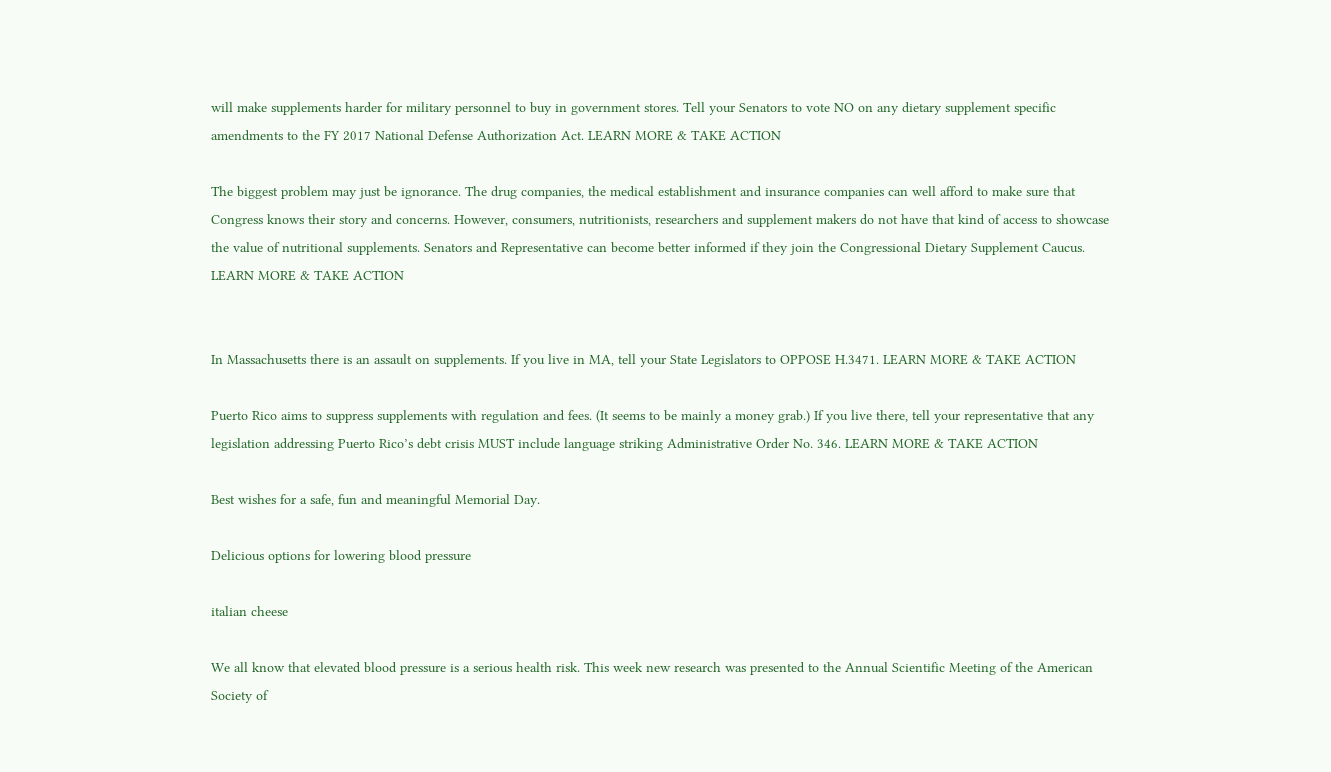will make supplements harder for military personnel to buy in government stores. Tell your Senators to vote NO on any dietary supplement specific amendments to the FY 2017 National Defense Authorization Act. LEARN MORE & TAKE ACTION

The biggest problem may just be ignorance. The drug companies, the medical establishment and insurance companies can well afford to make sure that Congress knows their story and concerns. However, consumers, nutritionists, researchers and supplement makers do not have that kind of access to showcase the value of nutritional supplements. Senators and Representative can become better informed if they join the Congressional Dietary Supplement Caucus. LEARN MORE & TAKE ACTION


In Massachusetts there is an assault on supplements. If you live in MA, tell your State Legislators to OPPOSE H.3471. LEARN MORE & TAKE ACTION

Puerto Rico aims to suppress supplements with regulation and fees. (It seems to be mainly a money grab.) If you live there, tell your representative that any legislation addressing Puerto Rico’s debt crisis MUST include language striking Administrative Order No. 346. LEARN MORE & TAKE ACTION

Best wishes for a safe, fun and meaningful Memorial Day.

Delicious options for lowering blood pressure

italian cheese

We all know that elevated blood pressure is a serious health risk. This week new research was presented to the Annual Scientific Meeting of the American Society of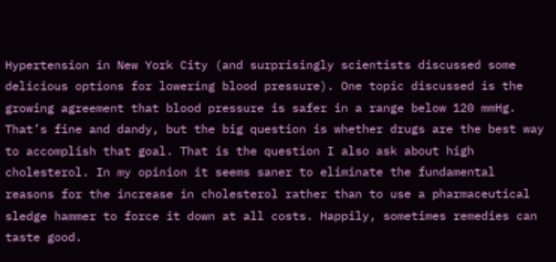Hypertension in New York City (and surprisingly scientists discussed some delicious options for lowering blood pressure). One topic discussed is the growing agreement that blood pressure is safer in a range below 120 mmHg. That’s fine and dandy, but the big question is whether drugs are the best way to accomplish that goal. That is the question I also ask about high cholesterol. In my opinion it seems saner to eliminate the fundamental reasons for the increase in cholesterol rather than to use a pharmaceutical sledge hammer to force it down at all costs. Happily, sometimes remedies can taste good.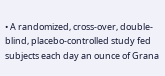• A randomized, cross-over, double-blind, placebo-controlled study fed subjects each day an ounce of Grana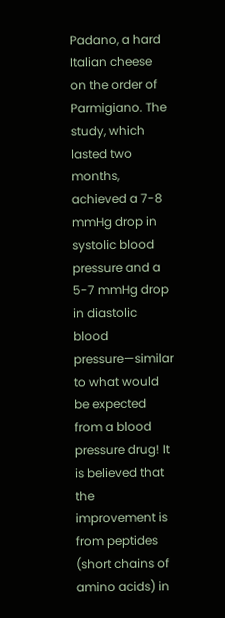Padano, a hard Italian cheese on the order of Parmigiano. The study, which lasted two months, achieved a 7-8 mmHg drop in systolic blood pressure and a 5-7 mmHg drop in diastolic blood pressure—similar to what would be expected from a blood pressure drug! It is believed that the improvement is from peptides (short chains of amino acids) in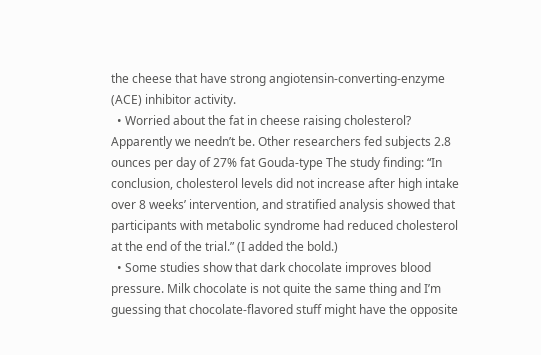the cheese that have strong angiotensin-converting-enzyme (ACE) inhibitor activity.
  • Worried about the fat in cheese raising cholesterol? Apparently we needn’t be. Other researchers fed subjects 2.8 ounces per day of 27% fat Gouda-type The study finding: “In conclusion, cholesterol levels did not increase after high intake over 8 weeks’ intervention, and stratified analysis showed that participants with metabolic syndrome had reduced cholesterol at the end of the trial.” (I added the bold.)
  • Some studies show that dark chocolate improves blood pressure. Milk chocolate is not quite the same thing and I’m guessing that chocolate-flavored stuff might have the opposite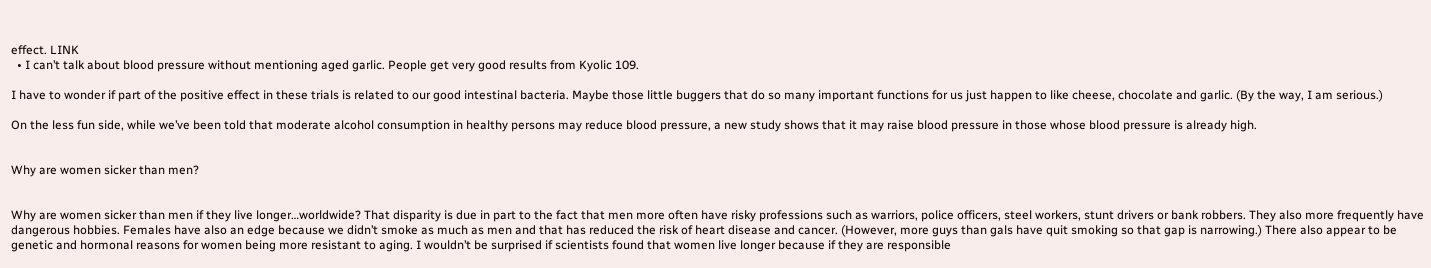effect. LINK
  • I can’t talk about blood pressure without mentioning aged garlic. People get very good results from Kyolic 109.

I have to wonder if part of the positive effect in these trials is related to our good intestinal bacteria. Maybe those little buggers that do so many important functions for us just happen to like cheese, chocolate and garlic. (By the way, I am serious.)

On the less fun side, while we’ve been told that moderate alcohol consumption in healthy persons may reduce blood pressure, a new study shows that it may raise blood pressure in those whose blood pressure is already high.


Why are women sicker than men?


Why are women sicker than men if they live longer…worldwide? That disparity is due in part to the fact that men more often have risky professions such as warriors, police officers, steel workers, stunt drivers or bank robbers. They also more frequently have dangerous hobbies. Females have also an edge because we didn’t smoke as much as men and that has reduced the risk of heart disease and cancer. (However, more guys than gals have quit smoking so that gap is narrowing.) There also appear to be genetic and hormonal reasons for women being more resistant to aging. I wouldn’t be surprised if scientists found that women live longer because if they are responsible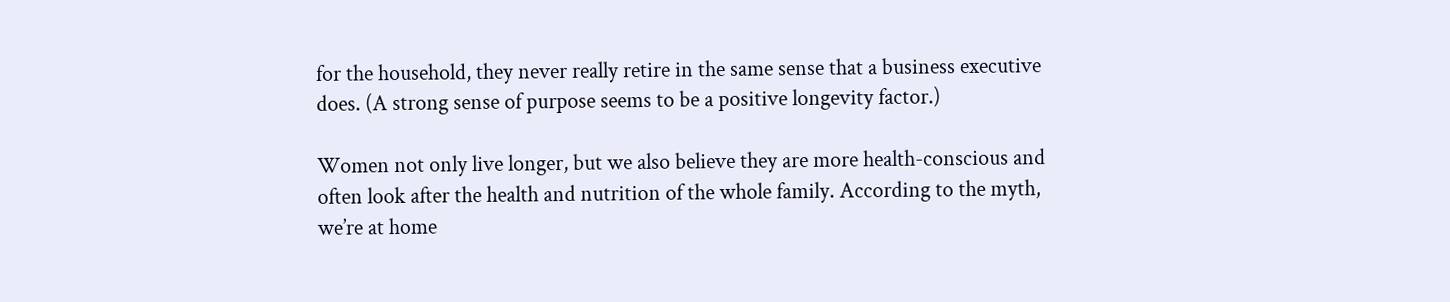for the household, they never really retire in the same sense that a business executive does. (A strong sense of purpose seems to be a positive longevity factor.)

Women not only live longer, but we also believe they are more health-conscious and often look after the health and nutrition of the whole family. According to the myth, we’re at home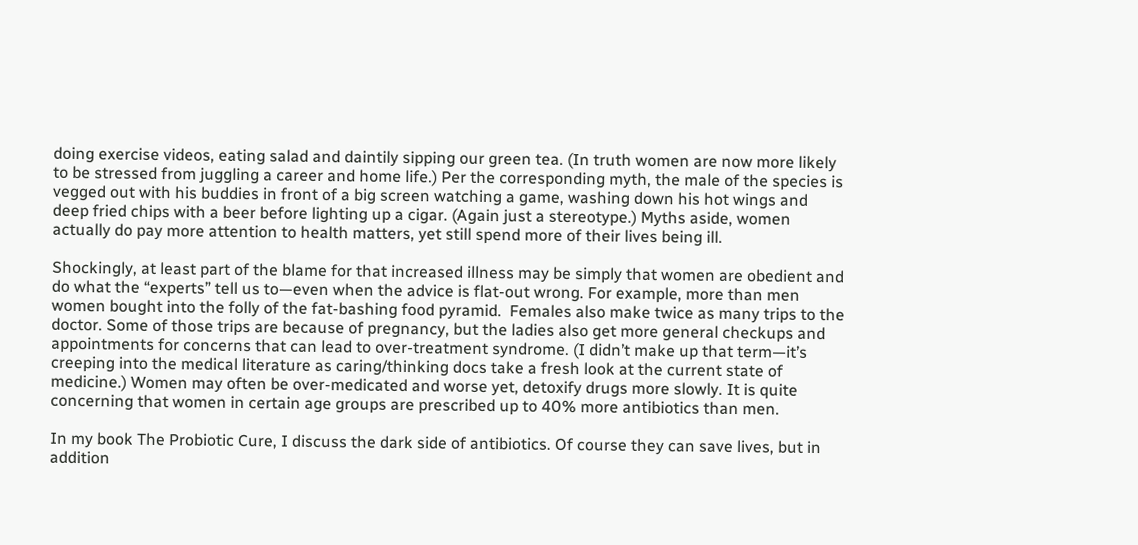doing exercise videos, eating salad and daintily sipping our green tea. (In truth women are now more likely to be stressed from juggling a career and home life.) Per the corresponding myth, the male of the species is vegged out with his buddies in front of a big screen watching a game, washing down his hot wings and deep fried chips with a beer before lighting up a cigar. (Again just a stereotype.) Myths aside, women actually do pay more attention to health matters, yet still spend more of their lives being ill.

Shockingly, at least part of the blame for that increased illness may be simply that women are obedient and do what the “experts” tell us to—even when the advice is flat-out wrong. For example, more than men women bought into the folly of the fat-bashing food pyramid.  Females also make twice as many trips to the doctor. Some of those trips are because of pregnancy, but the ladies also get more general checkups and appointments for concerns that can lead to over-treatment syndrome. (I didn’t make up that term—it’s creeping into the medical literature as caring/thinking docs take a fresh look at the current state of medicine.) Women may often be over-medicated and worse yet, detoxify drugs more slowly. It is quite concerning that women in certain age groups are prescribed up to 40% more antibiotics than men.

In my book The Probiotic Cure, I discuss the dark side of antibiotics. Of course they can save lives, but in addition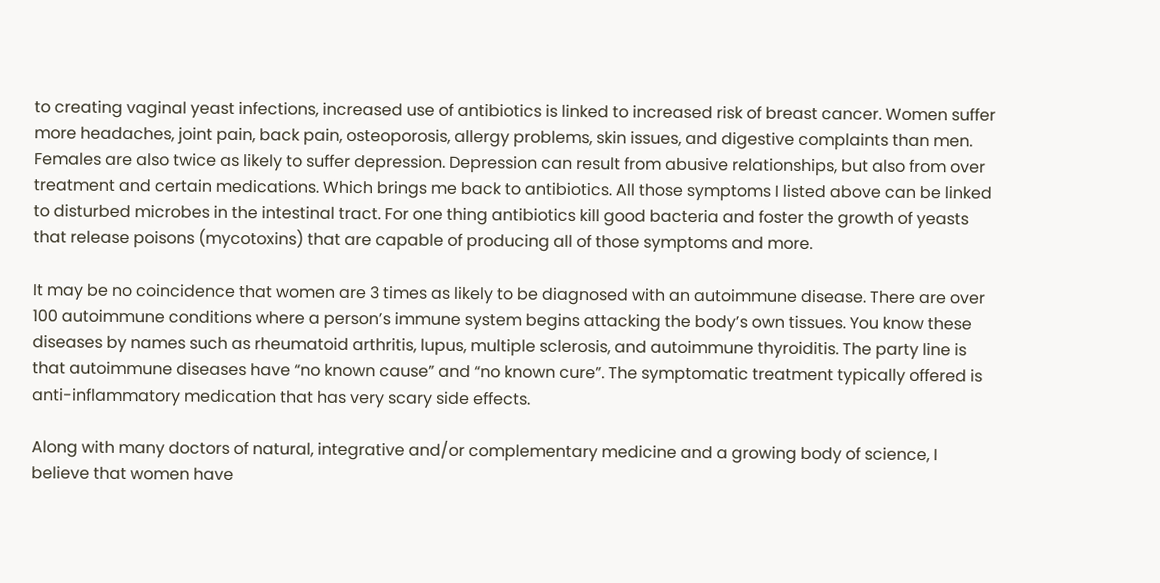to creating vaginal yeast infections, increased use of antibiotics is linked to increased risk of breast cancer. Women suffer more headaches, joint pain, back pain, osteoporosis, allergy problems, skin issues, and digestive complaints than men. Females are also twice as likely to suffer depression. Depression can result from abusive relationships, but also from over treatment and certain medications. Which brings me back to antibiotics. All those symptoms I listed above can be linked to disturbed microbes in the intestinal tract. For one thing antibiotics kill good bacteria and foster the growth of yeasts that release poisons (mycotoxins) that are capable of producing all of those symptoms and more.

It may be no coincidence that women are 3 times as likely to be diagnosed with an autoimmune disease. There are over 100 autoimmune conditions where a person’s immune system begins attacking the body’s own tissues. You know these diseases by names such as rheumatoid arthritis, lupus, multiple sclerosis, and autoimmune thyroiditis. The party line is that autoimmune diseases have “no known cause” and “no known cure”. The symptomatic treatment typically offered is anti-inflammatory medication that has very scary side effects.

Along with many doctors of natural, integrative and/or complementary medicine and a growing body of science, I believe that women have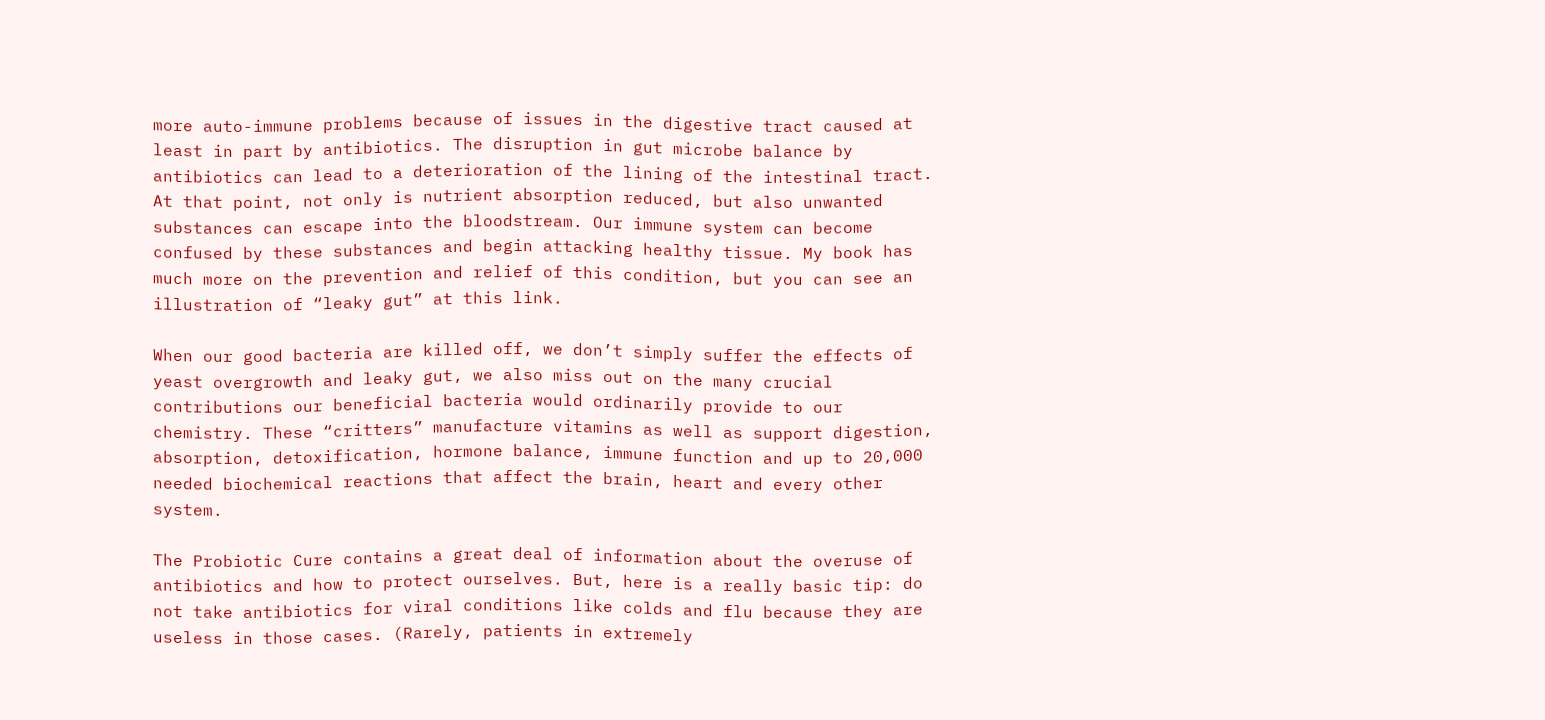more auto-immune problems because of issues in the digestive tract caused at least in part by antibiotics. The disruption in gut microbe balance by antibiotics can lead to a deterioration of the lining of the intestinal tract. At that point, not only is nutrient absorption reduced, but also unwanted substances can escape into the bloodstream. Our immune system can become confused by these substances and begin attacking healthy tissue. My book has much more on the prevention and relief of this condition, but you can see an illustration of “leaky gut” at this link.

When our good bacteria are killed off, we don’t simply suffer the effects of yeast overgrowth and leaky gut, we also miss out on the many crucial contributions our beneficial bacteria would ordinarily provide to our chemistry. These “critters” manufacture vitamins as well as support digestion, absorption, detoxification, hormone balance, immune function and up to 20,000 needed biochemical reactions that affect the brain, heart and every other system.

The Probiotic Cure contains a great deal of information about the overuse of antibiotics and how to protect ourselves. But, here is a really basic tip: do not take antibiotics for viral conditions like colds and flu because they are useless in those cases. (Rarely, patients in extremely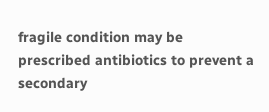fragile condition may be prescribed antibiotics to prevent a secondary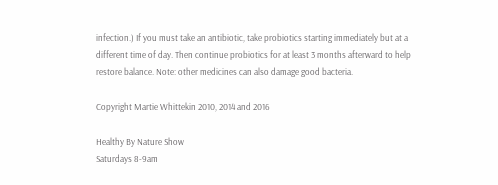infection.) If you must take an antibiotic, take probiotics starting immediately but at a different time of day. Then continue probiotics for at least 3 months afterward to help restore balance. Note: other medicines can also damage good bacteria.

Copyright Martie Whittekin 2010, 2014 and 2016

Healthy By Nature Show
Saturdays 8-9am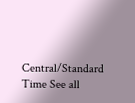Central/Standard Time See all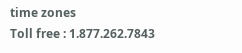time zones
Toll free : 1.877.262.7843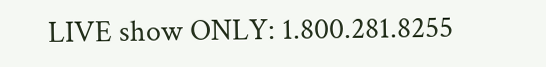LIVE show ONLY: 1.800.281.8255